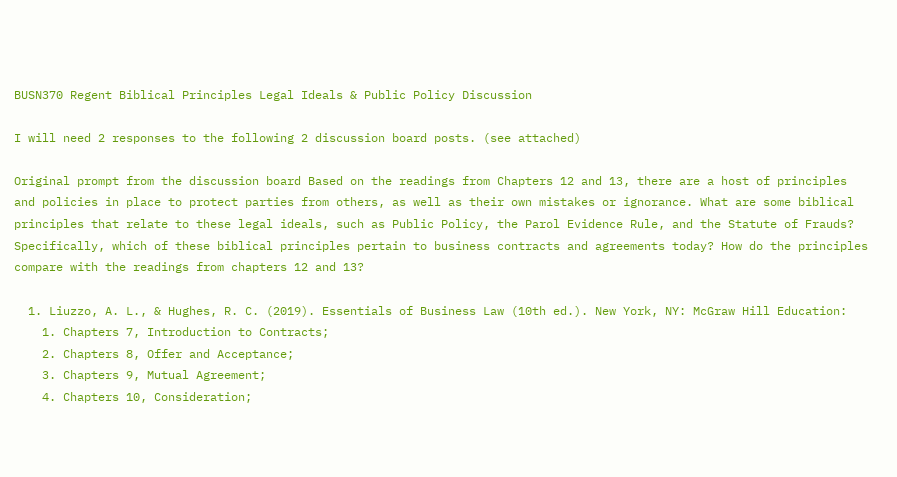BUSN370 Regent Biblical Principles Legal Ideals & Public Policy Discussion

I will need 2 responses to the following 2 discussion board posts. (see attached)

Original prompt from the discussion board Based on the readings from Chapters 12 and 13, there are a host of principles and policies in place to protect parties from others, as well as their own mistakes or ignorance. What are some biblical principles that relate to these legal ideals, such as Public Policy, the Parol Evidence Rule, and the Statute of Frauds? Specifically, which of these biblical principles pertain to business contracts and agreements today? How do the principles compare with the readings from chapters 12 and 13?

  1. Liuzzo, A. L., & Hughes, R. C. (2019). Essentials of Business Law (10th ed.). New York, NY: McGraw Hill Education:
    1. Chapters 7, Introduction to Contracts;
    2. Chapters 8, Offer and Acceptance;
    3. Chapters 9, Mutual Agreement;
    4. Chapters 10, Consideration;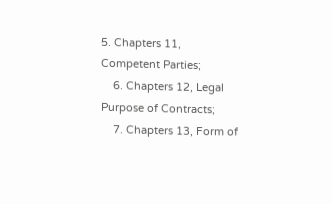5. Chapters 11, Competent Parties;
    6. Chapters 12, Legal Purpose of Contracts;
    7. Chapters 13, Form of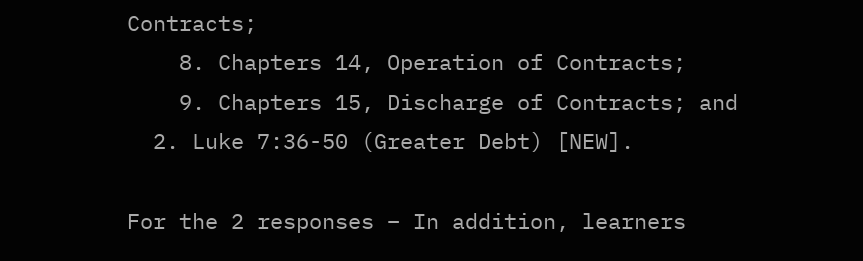Contracts;
    8. Chapters 14, Operation of Contracts;
    9. Chapters 15, Discharge of Contracts; and
  2. Luke 7:36-50 (Greater Debt) [NEW].

For the 2 responses – In addition, learners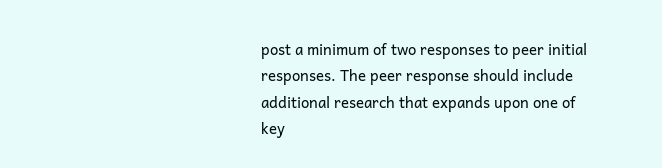post a minimum of two responses to peer initial responses. The peer response should include additional research that expands upon one of key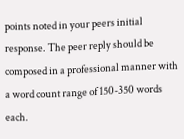points noted in your peers initial response. The peer reply should be composed in a professional manner with a word count range of 150-350 words each.